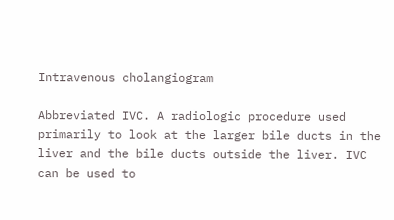Intravenous cholangiogram

Abbreviated IVC. A radiologic procedure used primarily to look at the larger bile ducts in the liver and the bile ducts outside the liver. IVC can be used to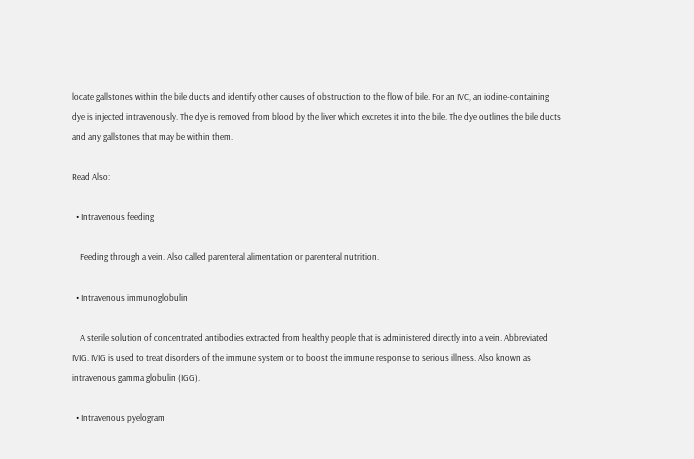locate gallstones within the bile ducts and identify other causes of obstruction to the flow of bile. For an IVC, an iodine-containing dye is injected intravenously. The dye is removed from blood by the liver which excretes it into the bile. The dye outlines the bile ducts and any gallstones that may be within them.

Read Also:

  • Intravenous feeding

    Feeding through a vein. Also called parenteral alimentation or parenteral nutrition.

  • Intravenous immunoglobulin

    A sterile solution of concentrated antibodies extracted from healthy people that is administered directly into a vein. Abbreviated IVIG. IVIG is used to treat disorders of the immune system or to boost the immune response to serious illness. Also known as intravenous gamma globulin (IGG).

  • Intravenous pyelogram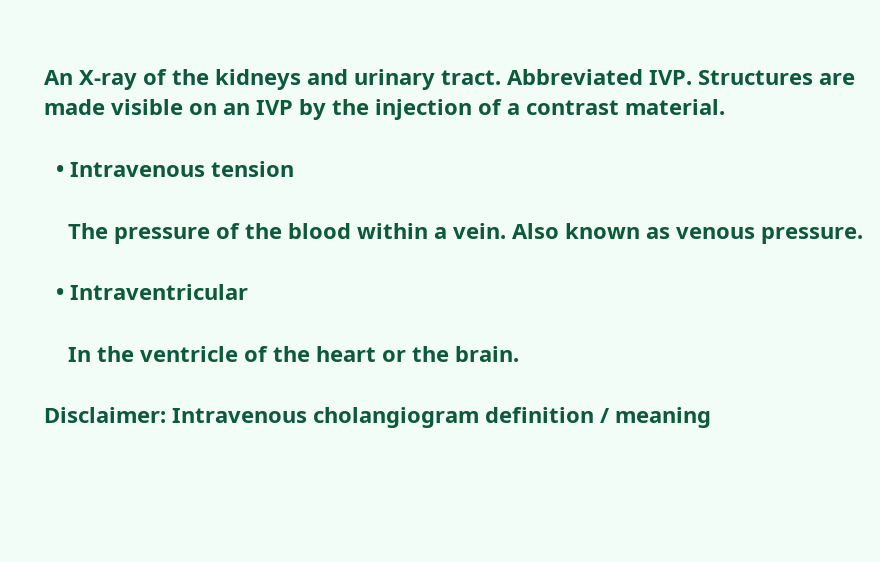An X-ray of the kidneys and urinary tract. Abbreviated IVP. Structures are made visible on an IVP by the injection of a contrast material.

  • Intravenous tension

    The pressure of the blood within a vein. Also known as venous pressure.

  • Intraventricular

    In the ventricle of the heart or the brain.

Disclaimer: Intravenous cholangiogram definition / meaning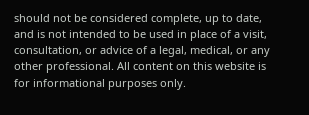should not be considered complete, up to date, and is not intended to be used in place of a visit, consultation, or advice of a legal, medical, or any other professional. All content on this website is for informational purposes only.